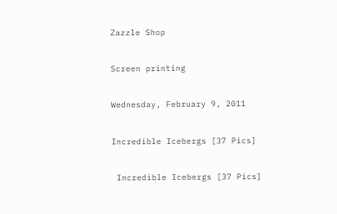Zazzle Shop

Screen printing

Wednesday, February 9, 2011

Incredible Icebergs [37 Pics]

 Incredible Icebergs [37 Pics]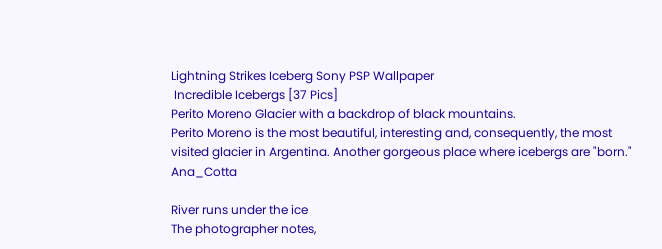Lightning Strikes Iceberg Sony PSP Wallpaper
 Incredible Icebergs [37 Pics]
Perito Moreno Glacier with a backdrop of black mountains.
Perito Moreno is the most beautiful, interesting and, consequently, the most visited glacier in Argentina. Another gorgeous place where icebergs are "born." Ana_Cotta

River runs under the ice
The photographer notes,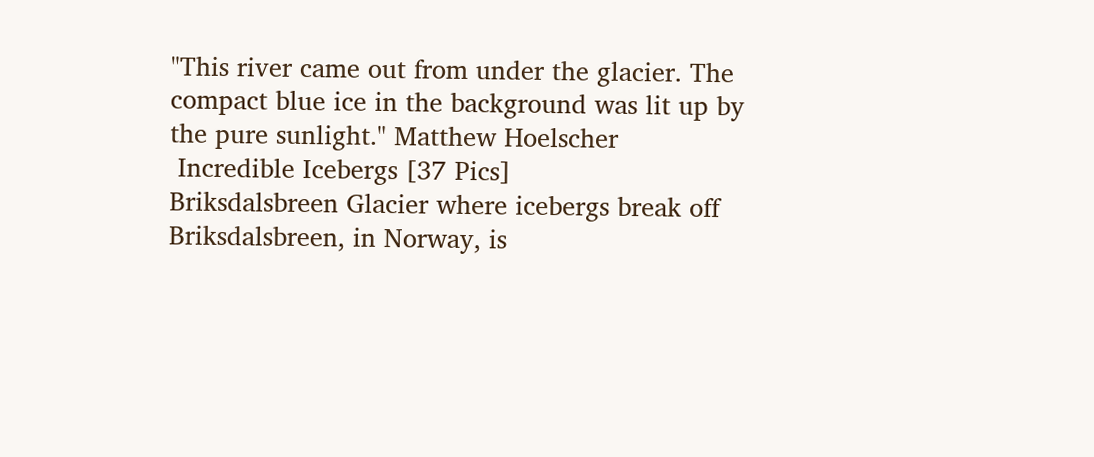"This river came out from under the glacier. The compact blue ice in the background was lit up by the pure sunlight." Matthew Hoelscher
 Incredible Icebergs [37 Pics]
Briksdalsbreen Glacier where icebergs break off
Briksdalsbreen, in Norway, is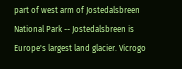part of west arm of Jostedalsbreen National Park -- Jostedalsbreen is Europe's largest land glacier. Vicrogo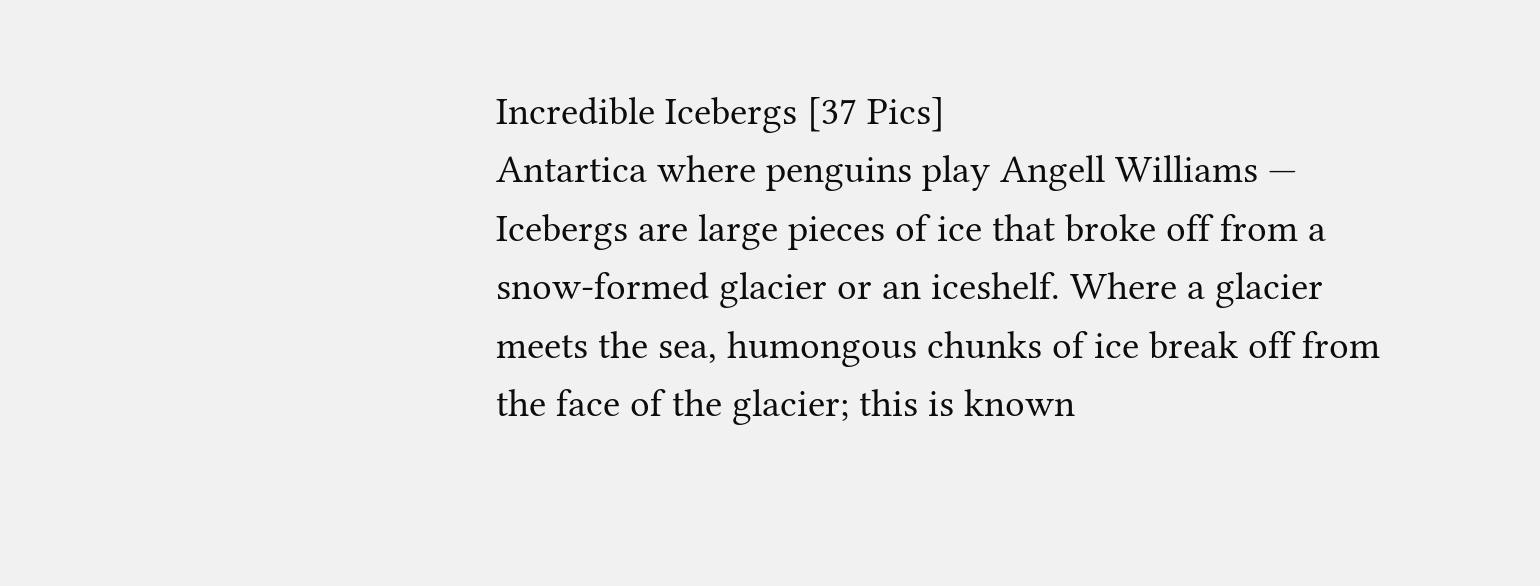Incredible Icebergs [37 Pics]
Antartica where penguins play Angell Williams — Icebergs are large pieces of ice that broke off from a snow-formed glacier or an iceshelf. Where a glacier meets the sea, humongous chunks of ice break off from the face of the glacier; this is known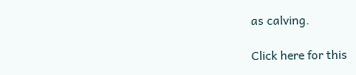as calving.

Click here for this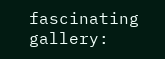fascinating gallery: